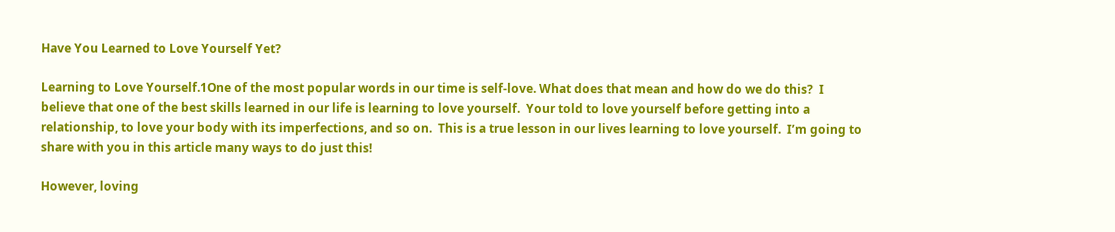Have You Learned to Love Yourself Yet?

Learning to Love Yourself.1One of the most popular words in our time is self-love. What does that mean and how do we do this?  I believe that one of the best skills learned in our life is learning to love yourself.  Your told to love yourself before getting into a relationship, to love your body with its imperfections, and so on.  This is a true lesson in our lives learning to love yourself.  I’m going to share with you in this article many ways to do just this!

However, loving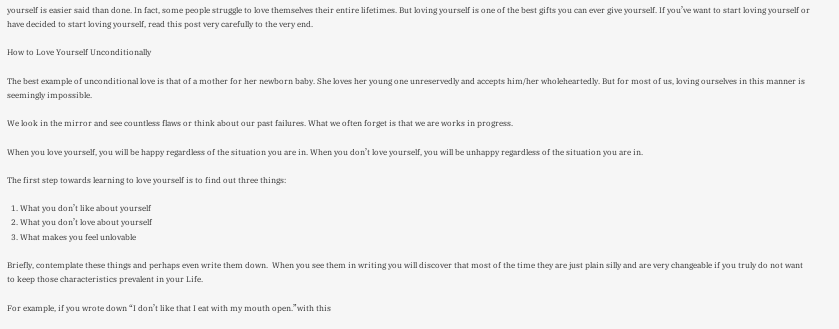yourself is easier said than done. In fact, some people struggle to love themselves their entire lifetimes. But loving yourself is one of the best gifts you can ever give yourself. If you’ve want to start loving yourself or have decided to start loving yourself, read this post very carefully to the very end.

How to Love Yourself Unconditionally

The best example of unconditional love is that of a mother for her newborn baby. She loves her young one unreservedly and accepts him/her wholeheartedly. But for most of us, loving ourselves in this manner is seemingly impossible.

We look in the mirror and see countless flaws or think about our past failures. What we often forget is that we are works in progress.

When you love yourself, you will be happy regardless of the situation you are in. When you don’t love yourself, you will be unhappy regardless of the situation you are in.

The first step towards learning to love yourself is to find out three things:

  1. What you don’t like about yourself
  2. What you don’t love about yourself
  3. What makes you feel unlovable

Briefly, contemplate these things and perhaps even write them down.  When you see them in writing you will discover that most of the time they are just plain silly and are very changeable if you truly do not want to keep those characteristics prevalent in your Life.

For example, if you wrote down “I don’t like that I eat with my mouth open.”with this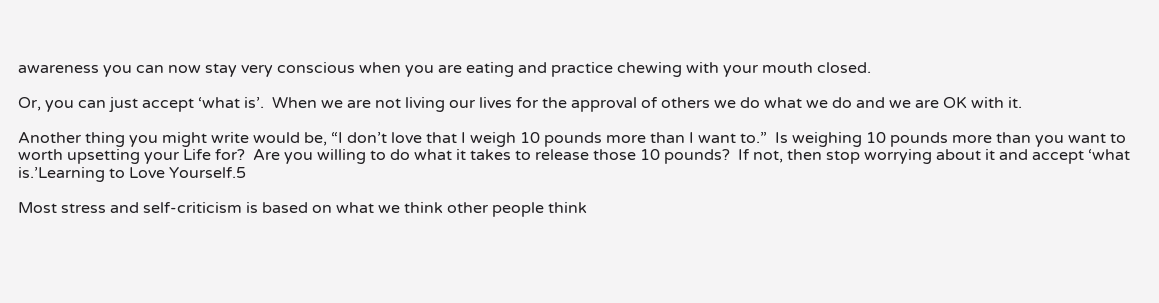awareness you can now stay very conscious when you are eating and practice chewing with your mouth closed.

Or, you can just accept ‘what is’.  When we are not living our lives for the approval of others we do what we do and we are OK with it.

Another thing you might write would be, “I don’t love that I weigh 10 pounds more than I want to.”  Is weighing 10 pounds more than you want to worth upsetting your Life for?  Are you willing to do what it takes to release those 10 pounds?  If not, then stop worrying about it and accept ‘what is.’Learning to Love Yourself.5

Most stress and self-criticism is based on what we think other people think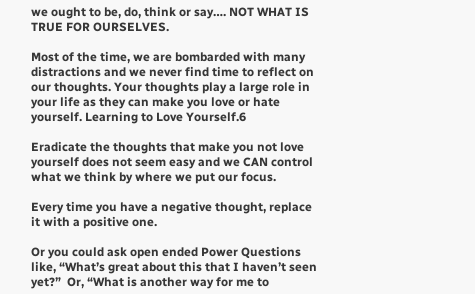we ought to be, do, think or say…. NOT WHAT IS TRUE FOR OURSELVES.

Most of the time, we are bombarded with many distractions and we never find time to reflect on our thoughts. Your thoughts play a large role in your life as they can make you love or hate yourself. Learning to Love Yourself.6

Eradicate the thoughts that make you not love yourself does not seem easy and we CAN control what we think by where we put our focus.

Every time you have a negative thought, replace it with a positive one.

Or you could ask open ended Power Questions like, “What’s great about this that I haven’t seen yet?”  Or, “What is another way for me to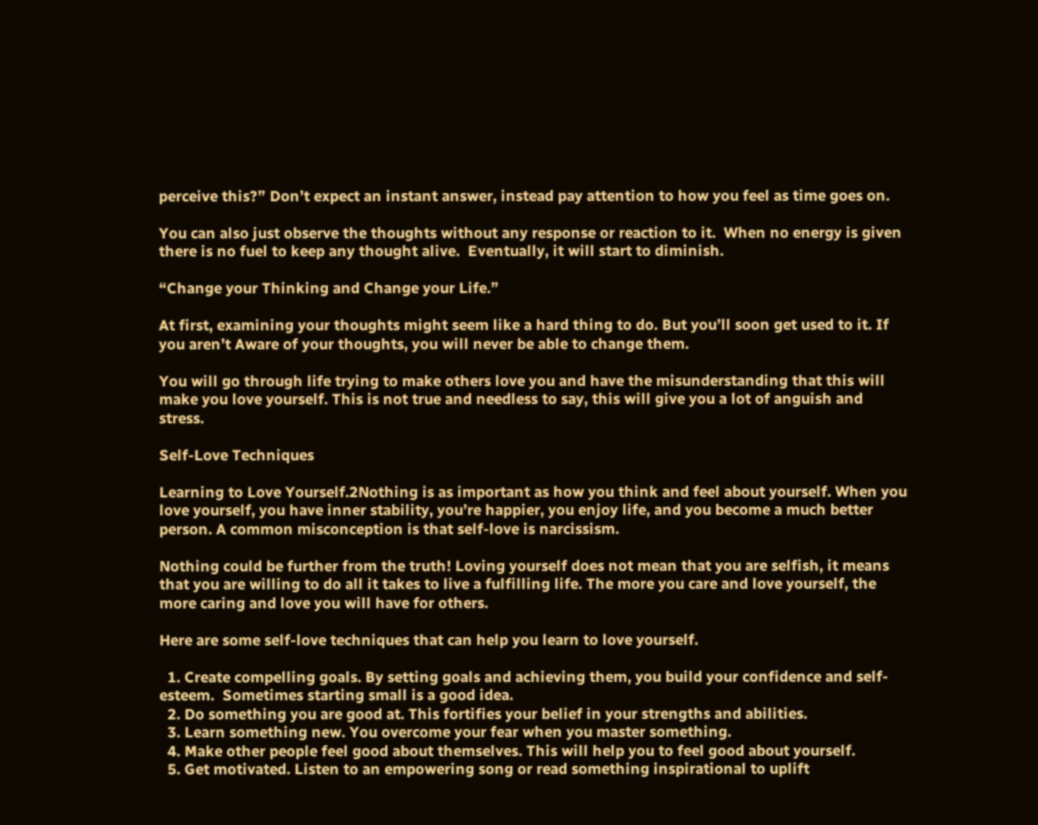perceive this?” Don’t expect an instant answer, instead pay attention to how you feel as time goes on.

You can also just observe the thoughts without any response or reaction to it.  When no energy is given there is no fuel to keep any thought alive.  Eventually, it will start to diminish.

“Change your Thinking and Change your Life.”

At first, examining your thoughts might seem like a hard thing to do. But you’ll soon get used to it. If you aren’t Aware of your thoughts, you will never be able to change them.

You will go through life trying to make others love you and have the misunderstanding that this will make you love yourself. This is not true and needless to say, this will give you a lot of anguish and stress.

Self-Love Techniques

Learning to Love Yourself.2Nothing is as important as how you think and feel about yourself. When you love yourself, you have inner stability, you’re happier, you enjoy life, and you become a much better person. A common misconception is that self-love is narcissism.

Nothing could be further from the truth! Loving yourself does not mean that you are selfish, it means that you are willing to do all it takes to live a fulfilling life. The more you care and love yourself, the more caring and love you will have for others.

Here are some self-love techniques that can help you learn to love yourself.

  1. Create compelling goals. By setting goals and achieving them, you build your confidence and self-esteem.  Sometimes starting small is a good idea.
  2. Do something you are good at. This fortifies your belief in your strengths and abilities.
  3. Learn something new. You overcome your fear when you master something.
  4. Make other people feel good about themselves. This will help you to feel good about yourself.
  5. Get motivated. Listen to an empowering song or read something inspirational to uplift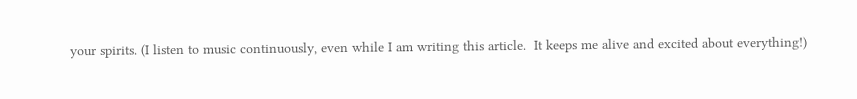your spirits. (I listen to music continuously, even while I am writing this article.  It keeps me alive and excited about everything!)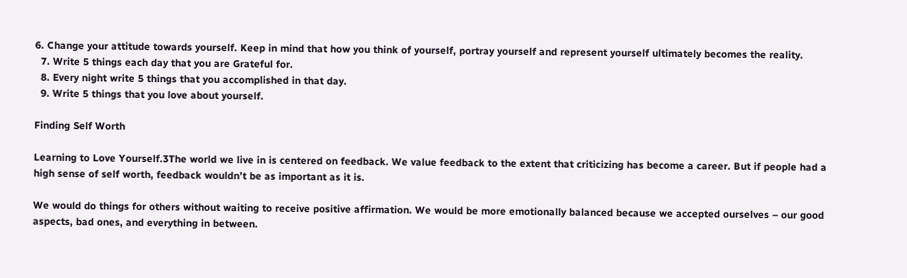6. Change your attitude towards yourself. Keep in mind that how you think of yourself, portray yourself and represent yourself ultimately becomes the reality.
  7. Write 5 things each day that you are Grateful for.
  8. Every night write 5 things that you accomplished in that day.
  9. Write 5 things that you love about yourself.

Finding Self Worth

Learning to Love Yourself.3The world we live in is centered on feedback. We value feedback to the extent that criticizing has become a career. But if people had a high sense of self worth, feedback wouldn’t be as important as it is.

We would do things for others without waiting to receive positive affirmation. We would be more emotionally balanced because we accepted ourselves – our good aspects, bad ones, and everything in between.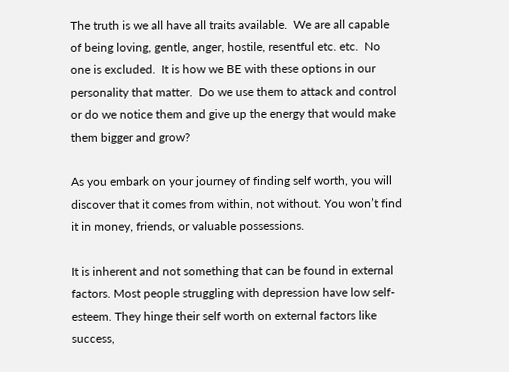The truth is we all have all traits available.  We are all capable of being loving, gentle, anger, hostile, resentful etc. etc.  No one is excluded.  It is how we BE with these options in our personality that matter.  Do we use them to attack and control or do we notice them and give up the energy that would make them bigger and grow?

As you embark on your journey of finding self worth, you will discover that it comes from within, not without. You won’t find it in money, friends, or valuable possessions.

It is inherent and not something that can be found in external factors. Most people struggling with depression have low self-esteem. They hinge their self worth on external factors like success,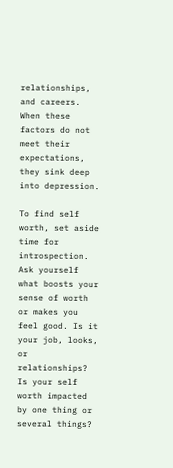relationships, and careers. When these factors do not meet their expectations, they sink deep into depression.

To find self worth, set aside time for introspection. Ask yourself what boosts your sense of worth or makes you feel good. Is it your job, looks, or relationships? Is your self worth impacted by one thing or several things?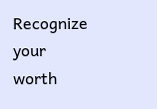Recognize your worth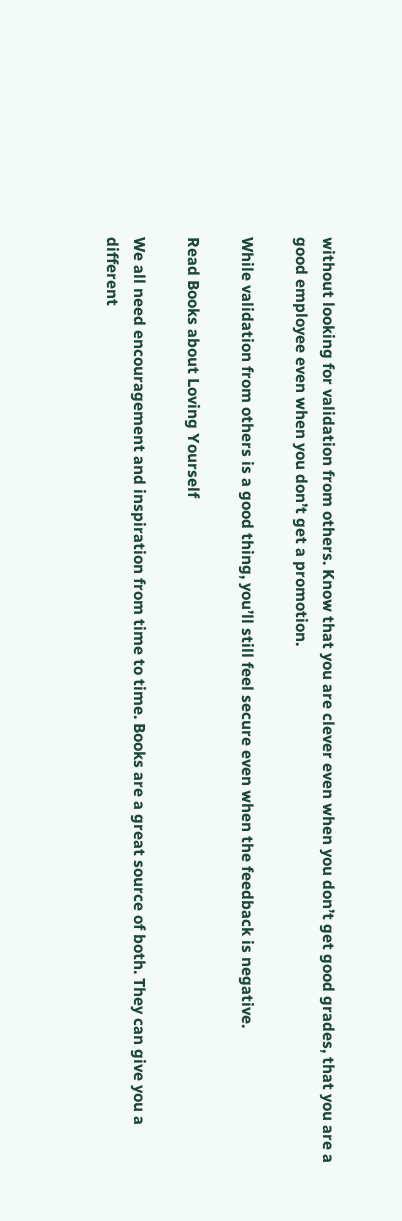without looking for validation from others. Know that you are clever even when you don’t get good grades, that you are a good employee even when you don’t get a promotion.

While validation from others is a good thing, you’ll still feel secure even when the feedback is negative.

Read Books about Loving Yourself

We all need encouragement and inspiration from time to time. Books are a great source of both. They can give you a different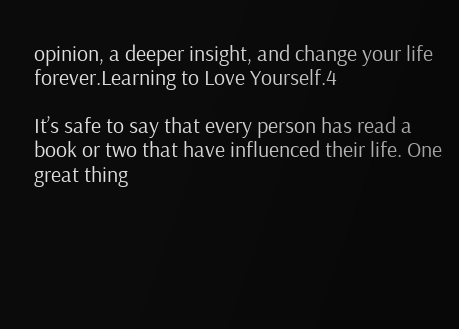opinion, a deeper insight, and change your life forever.Learning to Love Yourself.4

It’s safe to say that every person has read a book or two that have influenced their life. One great thing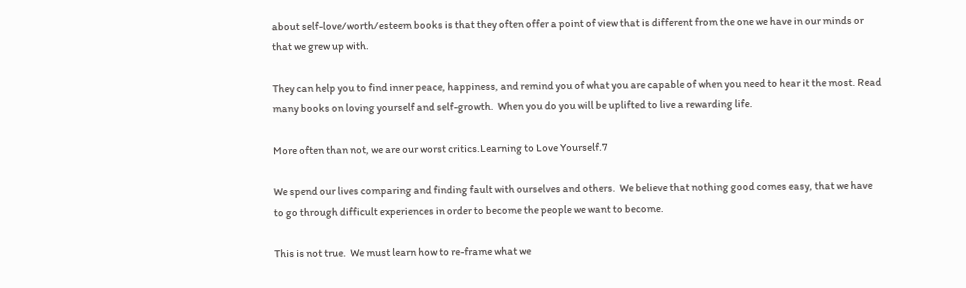about self-love/worth/esteem books is that they often offer a point of view that is different from the one we have in our minds or that we grew up with.

They can help you to find inner peace, happiness, and remind you of what you are capable of when you need to hear it the most. Read many books on loving yourself and self-growth.  When you do you will be uplifted to live a rewarding life.

More often than not, we are our worst critics.Learning to Love Yourself.7

We spend our lives comparing and finding fault with ourselves and others.  We believe that nothing good comes easy, that we have to go through difficult experiences in order to become the people we want to become.

This is not true.  We must learn how to re-frame what we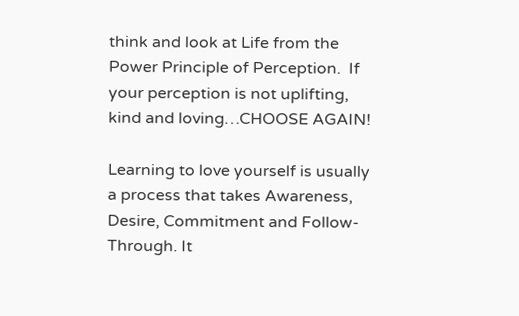think and look at Life from the Power Principle of Perception.  If your perception is not uplifting, kind and loving…CHOOSE AGAIN!

Learning to love yourself is usually a process that takes Awareness, Desire, Commitment and Follow-Through. It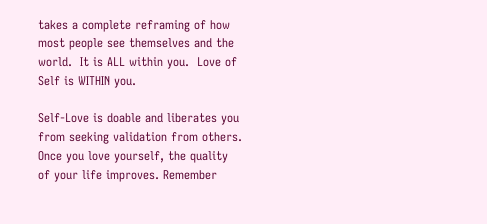takes a complete reframing of how most people see themselves and the world.  It is ALL within you.  Love of Self is WITHIN you.

Self-Love is doable and liberates you from seeking validation from others. Once you love yourself, the quality of your life improves. Remember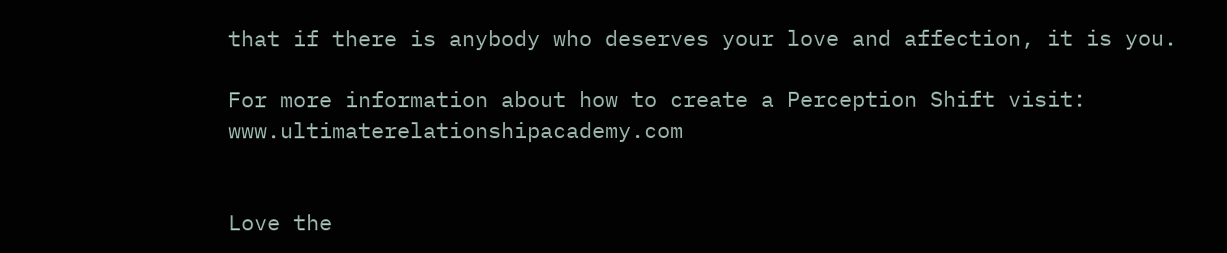that if there is anybody who deserves your love and affection, it is you.

For more information about how to create a Perception Shift visit: www.ultimaterelationshipacademy.com


Love the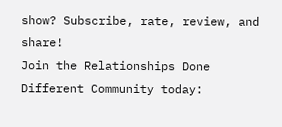show? Subscribe, rate, review, and share!
Join the Relationships Done Different Community today: